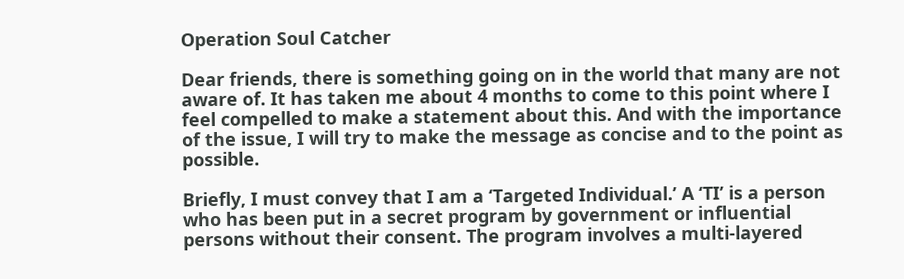Operation Soul Catcher

Dear friends, there is something going on in the world that many are not aware of. It has taken me about 4 months to come to this point where I feel compelled to make a statement about this. And with the importance of the issue, I will try to make the message as concise and to the point as possible.

Briefly, I must convey that I am a ‘Targeted Individual.’ A ‘TI’ is a person who has been put in a secret program by government or influential persons without their consent. The program involves a multi-layered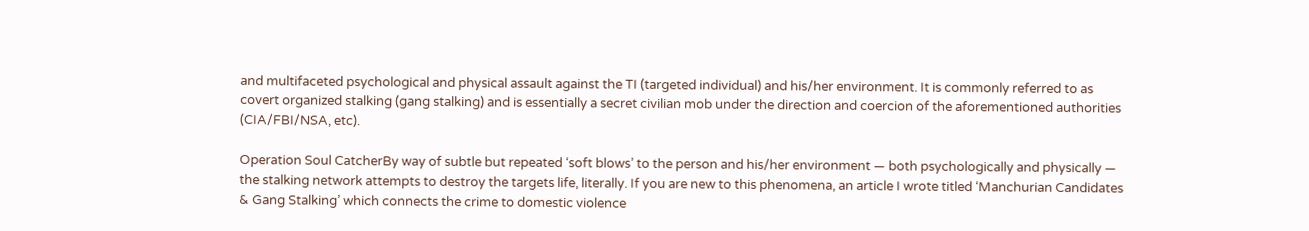and multifaceted psychological and physical assault against the TI (targeted individual) and his/her environment. It is commonly referred to as covert organized stalking (gang stalking) and is essentially a secret civilian mob under the direction and coercion of the aforementioned authorities (CIA/FBI/NSA, etc).

Operation Soul CatcherBy way of subtle but repeated ‘soft blows’ to the person and his/her environment — both psychologically and physically — the stalking network attempts to destroy the targets life, literally. If you are new to this phenomena, an article I wrote titled ‘Manchurian Candidates & Gang Stalking’ which connects the crime to domestic violence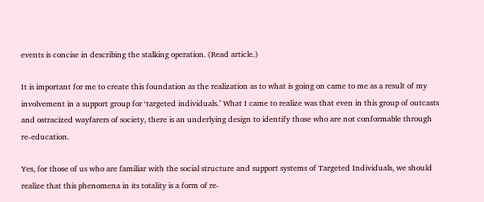events is concise in describing the stalking operation. (Read article.)

It is important for me to create this foundation as the realization as to what is going on came to me as a result of my involvement in a support group for ‘targeted individuals.’ What I came to realize was that even in this group of outcasts and ostracized wayfarers of society, there is an underlying design to identify those who are not conformable through re-education.

Yes, for those of us who are familiar with the social structure and support systems of Targeted Individuals, we should realize that this phenomena in its totality is a form of re-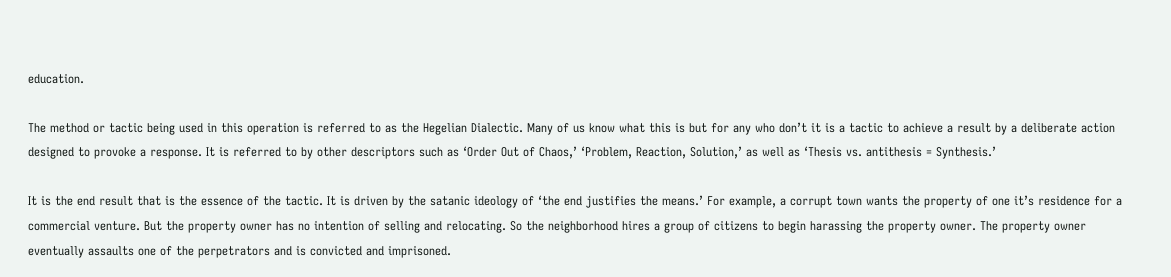education.

The method or tactic being used in this operation is referred to as the Hegelian Dialectic. Many of us know what this is but for any who don’t it is a tactic to achieve a result by a deliberate action designed to provoke a response. It is referred to by other descriptors such as ‘Order Out of Chaos,’ ‘Problem, Reaction, Solution,’ as well as ‘Thesis vs. antithesis = Synthesis.’

It is the end result that is the essence of the tactic. It is driven by the satanic ideology of ‘the end justifies the means.’ For example, a corrupt town wants the property of one it’s residence for a commercial venture. But the property owner has no intention of selling and relocating. So the neighborhood hires a group of citizens to begin harassing the property owner. The property owner eventually assaults one of the perpetrators and is convicted and imprisoned.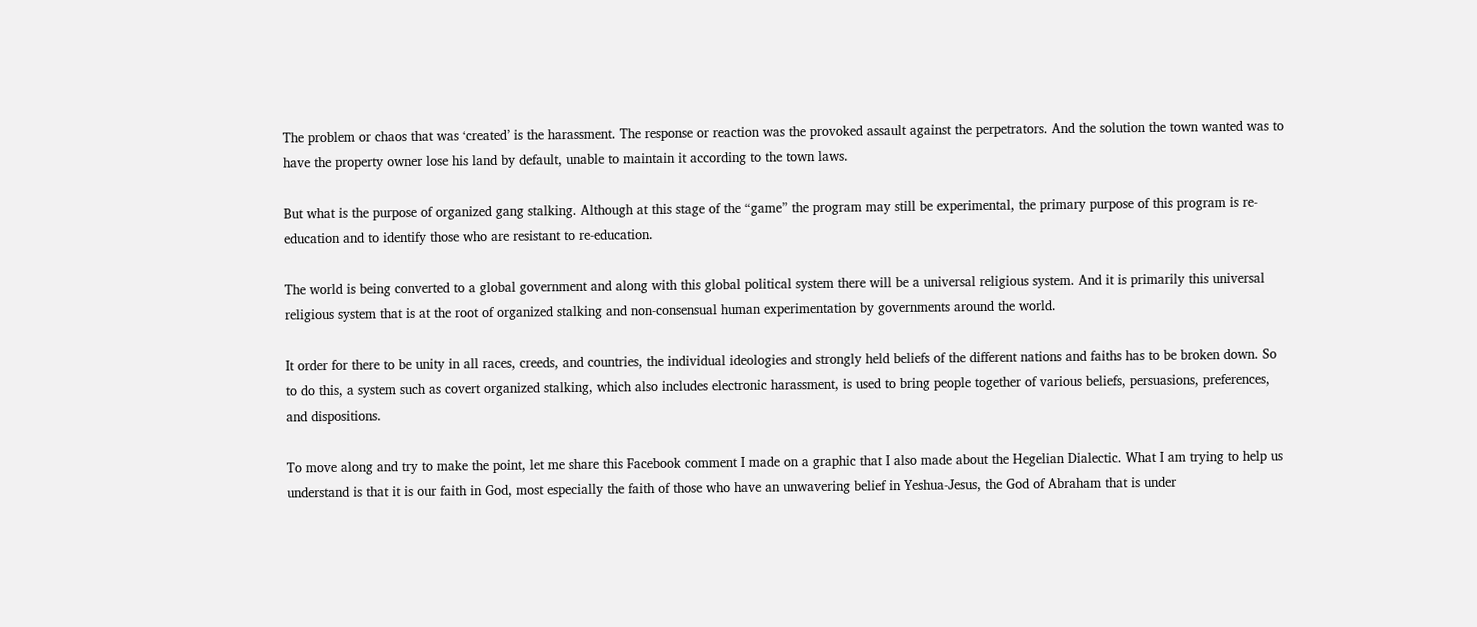The problem or chaos that was ‘created’ is the harassment. The response or reaction was the provoked assault against the perpetrators. And the solution the town wanted was to have the property owner lose his land by default, unable to maintain it according to the town laws.

But what is the purpose of organized gang stalking. Although at this stage of the “game” the program may still be experimental, the primary purpose of this program is re-education and to identify those who are resistant to re-education.

The world is being converted to a global government and along with this global political system there will be a universal religious system. And it is primarily this universal religious system that is at the root of organized stalking and non-consensual human experimentation by governments around the world.

It order for there to be unity in all races, creeds, and countries, the individual ideologies and strongly held beliefs of the different nations and faiths has to be broken down. So to do this, a system such as covert organized stalking, which also includes electronic harassment, is used to bring people together of various beliefs, persuasions, preferences, and dispositions.

To move along and try to make the point, let me share this Facebook comment I made on a graphic that I also made about the Hegelian Dialectic. What I am trying to help us understand is that it is our faith in God, most especially the faith of those who have an unwavering belief in Yeshua-Jesus, the God of Abraham that is under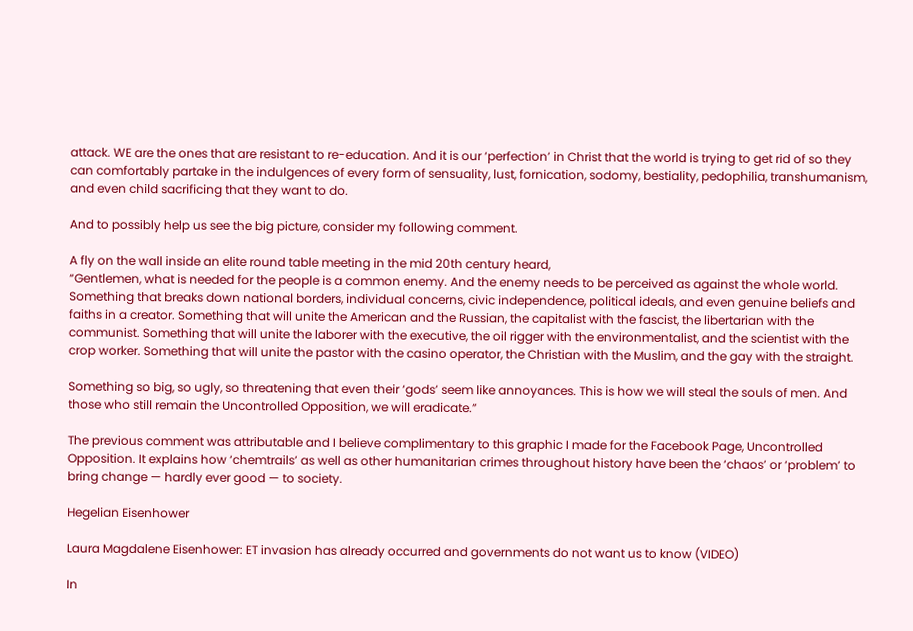attack. WE are the ones that are resistant to re-education. And it is our ‘perfection’ in Christ that the world is trying to get rid of so they can comfortably partake in the indulgences of every form of sensuality, lust, fornication, sodomy, bestiality, pedophilia, transhumanism, and even child sacrificing that they want to do.

And to possibly help us see the big picture, consider my following comment.

A fly on the wall inside an elite round table meeting in the mid 20th century heard,
“Gentlemen, what is needed for the people is a common enemy. And the enemy needs to be perceived as against the whole world. Something that breaks down national borders, individual concerns, civic independence, political ideals, and even genuine beliefs and faiths in a creator. Something that will unite the American and the Russian, the capitalist with the fascist, the libertarian with the communist. Something that will unite the laborer with the executive, the oil rigger with the environmentalist, and the scientist with the crop worker. Something that will unite the pastor with the casino operator, the Christian with the Muslim, and the gay with the straight.

Something so big, so ugly, so threatening that even their ‘gods’ seem like annoyances. This is how we will steal the souls of men. And those who still remain the Uncontrolled Opposition, we will eradicate.”

The previous comment was attributable and I believe complimentary to this graphic I made for the Facebook Page, Uncontrolled Opposition. It explains how ‘chemtrails’ as well as other humanitarian crimes throughout history have been the ‘chaos’ or ‘problem’ to bring change — hardly ever good — to society.

Hegelian Eisenhower

Laura Magdalene Eisenhower: ET invasion has already occurred and governments do not want us to know (VIDEO)

In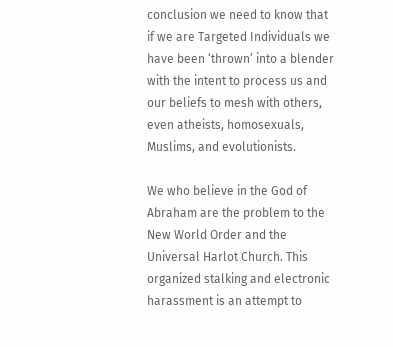conclusion we need to know that if we are Targeted Individuals we have been ‘thrown’ into a blender with the intent to process us and our beliefs to mesh with others, even atheists, homosexuals, Muslims, and evolutionists.

We who believe in the God of Abraham are the problem to the New World Order and the Universal Harlot Church. This organized stalking and electronic harassment is an attempt to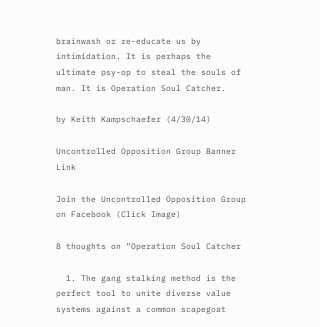brainwash or re-educate us by intimidation. It is perhaps the ultimate psy-op to steal the souls of man. It is Operation Soul Catcher.

by Keith Kampschaefer (4/30/14)

Uncontrolled Opposition Group Banner Link

Join the Uncontrolled Opposition Group on Facebook (Click Image)

8 thoughts on “Operation Soul Catcher

  1. The gang stalking method is the perfect tool to unite diverse value systems against a common scapegoat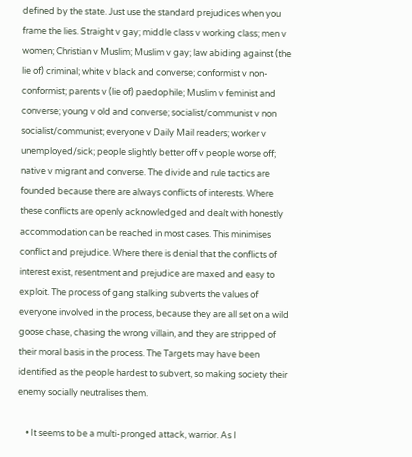defined by the state. Just use the standard prejudices when you frame the lies. Straight v gay; middle class v working class; men v women; Christian v Muslim; Muslim v gay; law abiding against (the lie of) criminal; white v black and converse; conformist v non-conformist; parents v (lie of) paedophile; Muslim v feminist and converse; young v old and converse; socialist/communist v non socialist/communist; everyone v Daily Mail readers; worker v unemployed/sick; people slightly better off v people worse off; native v migrant and converse. The divide and rule tactics are founded because there are always conflicts of interests. Where these conflicts are openly acknowledged and dealt with honestly accommodation can be reached in most cases. This minimises conflict and prejudice. Where there is denial that the conflicts of interest exist, resentment and prejudice are maxed and easy to exploit. The process of gang stalking subverts the values of everyone involved in the process, because they are all set on a wild goose chase, chasing the wrong villain, and they are stripped of their moral basis in the process. The Targets may have been identified as the people hardest to subvert, so making society their enemy socially neutralises them.

    • It seems to be a multi-pronged attack, warrior. As I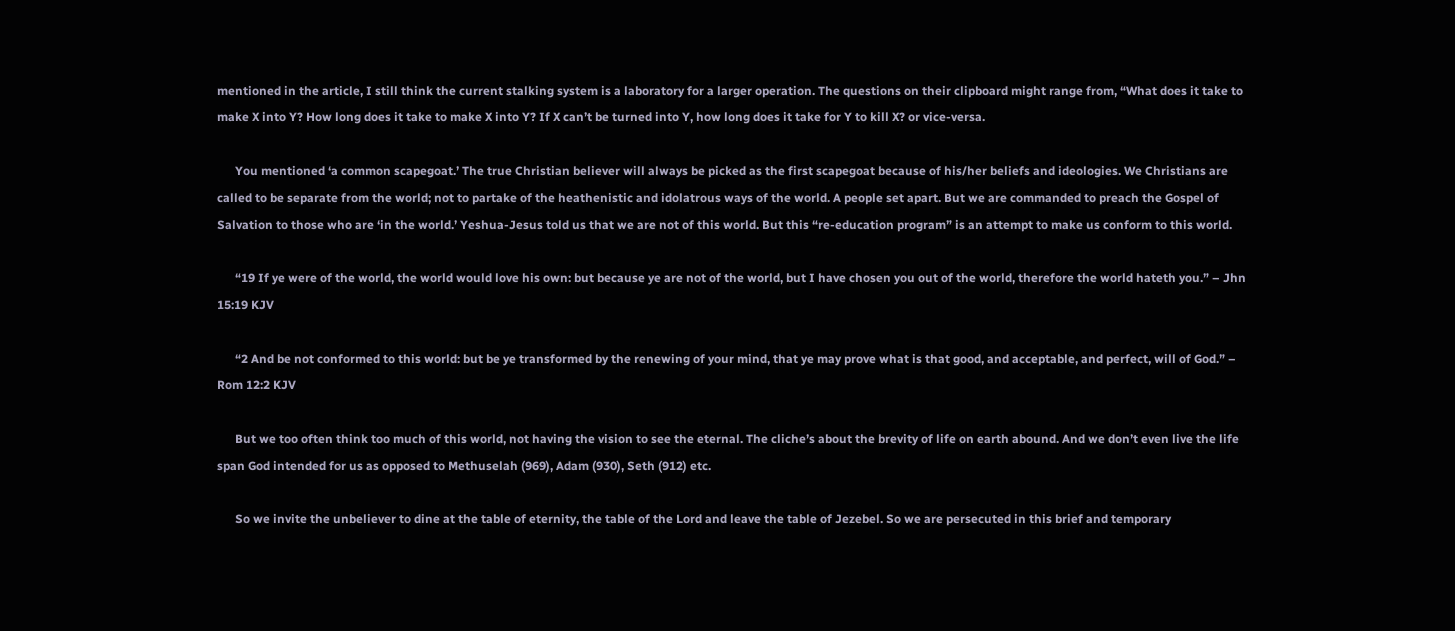mentioned in the article, I still think the current stalking system is a laboratory for a larger operation. The questions on their clipboard might range from, “What does it take to make X into Y? How long does it take to make X into Y? If X can’t be turned into Y, how long does it take for Y to kill X? or vice-versa.

      You mentioned ‘a common scapegoat.’ The true Christian believer will always be picked as the first scapegoat because of his/her beliefs and ideologies. We Christians are called to be separate from the world; not to partake of the heathenistic and idolatrous ways of the world. A people set apart. But we are commanded to preach the Gospel of Salvation to those who are ‘in the world.’ Yeshua-Jesus told us that we are not of this world. But this “re-education program” is an attempt to make us conform to this world.

      “19 If ye were of the world, the world would love his own: but because ye are not of the world, but I have chosen you out of the world, therefore the world hateth you.” – Jhn 15:19 KJV

      “2 And be not conformed to this world: but be ye transformed by the renewing of your mind, that ye may prove what is that good, and acceptable, and perfect, will of God.” – Rom 12:2 KJV

      But we too often think too much of this world, not having the vision to see the eternal. The cliche’s about the brevity of life on earth abound. And we don’t even live the life span God intended for us as opposed to Methuselah (969), Adam (930), Seth (912) etc.

      So we invite the unbeliever to dine at the table of eternity, the table of the Lord and leave the table of Jezebel. So we are persecuted in this brief and temporary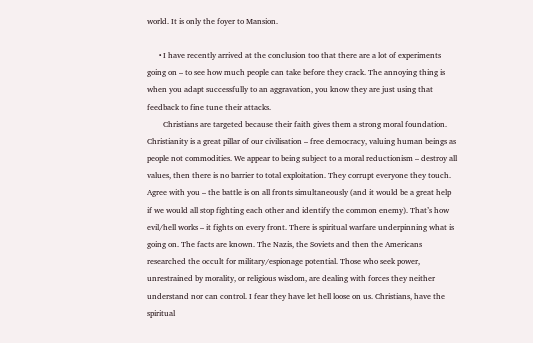world. It is only the foyer to Mansion.

      • I have recently arrived at the conclusion too that there are a lot of experiments going on – to see how much people can take before they crack. The annoying thing is when you adapt successfully to an aggravation, you know they are just using that feedback to fine tune their attacks.
        Christians are targeted because their faith gives them a strong moral foundation. Christianity is a great pillar of our civilisation – free democracy, valuing human beings as people not commodities. We appear to being subject to a moral reductionism – destroy all values, then there is no barrier to total exploitation. They corrupt everyone they touch. Agree with you – the battle is on all fronts simultaneously (and it would be a great help if we would all stop fighting each other and identify the common enemy). That’s how evil/hell works – it fights on every front. There is spiritual warfare underpinning what is going on. The facts are known. The Nazis, the Soviets and then the Americans researched the occult for military/espionage potential. Those who seek power, unrestrained by morality, or religious wisdom, are dealing with forces they neither understand nor can control. I fear they have let hell loose on us. Christians, have the spiritual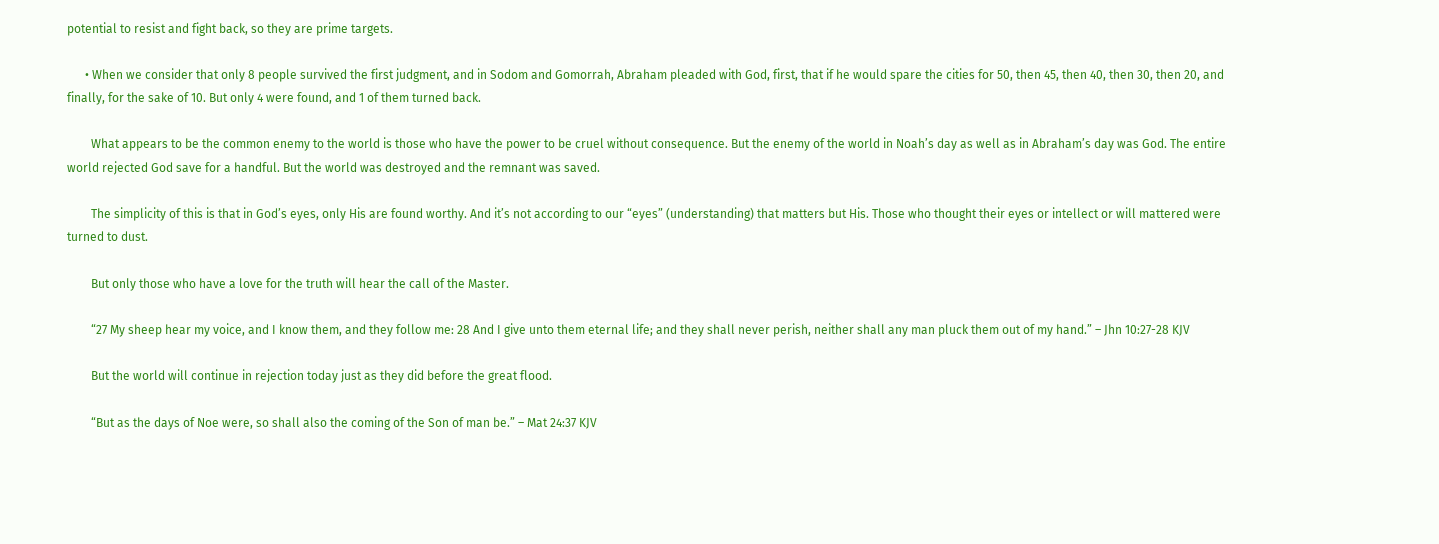potential to resist and fight back, so they are prime targets.

      • When we consider that only 8 people survived the first judgment, and in Sodom and Gomorrah, Abraham pleaded with God, first, that if he would spare the cities for 50, then 45, then 40, then 30, then 20, and finally, for the sake of 10. But only 4 were found, and 1 of them turned back.

        What appears to be the common enemy to the world is those who have the power to be cruel without consequence. But the enemy of the world in Noah’s day as well as in Abraham’s day was God. The entire world rejected God save for a handful. But the world was destroyed and the remnant was saved.

        The simplicity of this is that in God’s eyes, only His are found worthy. And it’s not according to our “eyes” (understanding) that matters but His. Those who thought their eyes or intellect or will mattered were turned to dust.

        But only those who have a love for the truth will hear the call of the Master.

        “27 My sheep hear my voice, and I know them, and they follow me: 28 And I give unto them eternal life; and they shall never perish, neither shall any man pluck them out of my hand.” – Jhn 10:27-28 KJV

        But the world will continue in rejection today just as they did before the great flood.

        “But as the days of Noe were, so shall also the coming of the Son of man be.” – Mat 24:37 KJV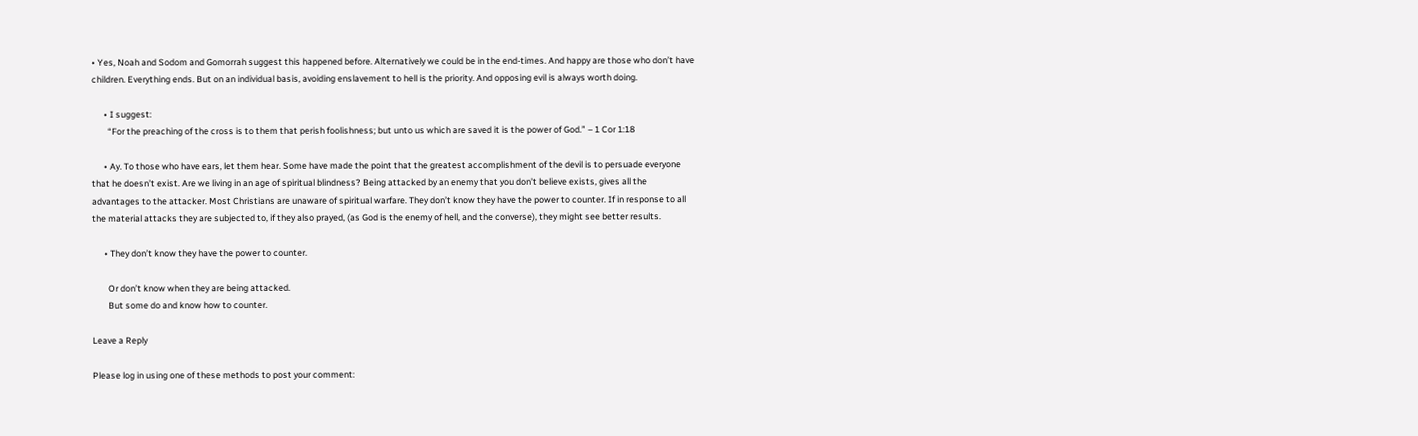• Yes, Noah and Sodom and Gomorrah suggest this happened before. Alternatively we could be in the end-times. And happy are those who don’t have children. Everything ends. But on an individual basis, avoiding enslavement to hell is the priority. And opposing evil is always worth doing.

      • I suggest:
        “For the preaching of the cross is to them that perish foolishness; but unto us which are saved it is the power of God.” – 1 Cor 1:18

      • Ay. To those who have ears, let them hear. Some have made the point that the greatest accomplishment of the devil is to persuade everyone that he doesn’t exist. Are we living in an age of spiritual blindness? Being attacked by an enemy that you don’t believe exists, gives all the advantages to the attacker. Most Christians are unaware of spiritual warfare. They don’t know they have the power to counter. If in response to all the material attacks they are subjected to, if they also prayed, (as God is the enemy of hell, and the converse), they might see better results.

      • They don’t know they have the power to counter.

        Or don’t know when they are being attacked.
        But some do and know how to counter.

Leave a Reply

Please log in using one of these methods to post your comment: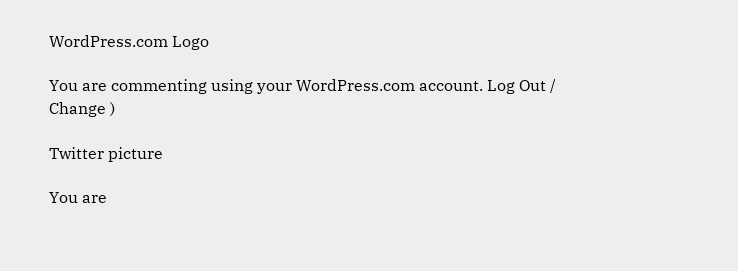WordPress.com Logo

You are commenting using your WordPress.com account. Log Out /  Change )

Twitter picture

You are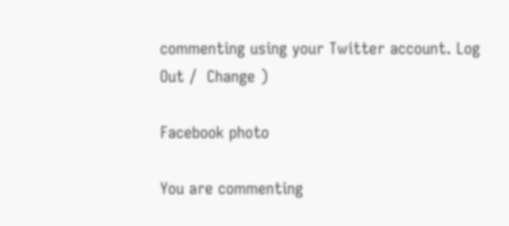commenting using your Twitter account. Log Out /  Change )

Facebook photo

You are commenting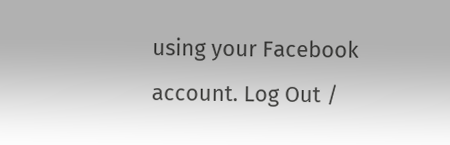using your Facebook account. Log Out /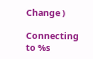Change )

Connecting to %s